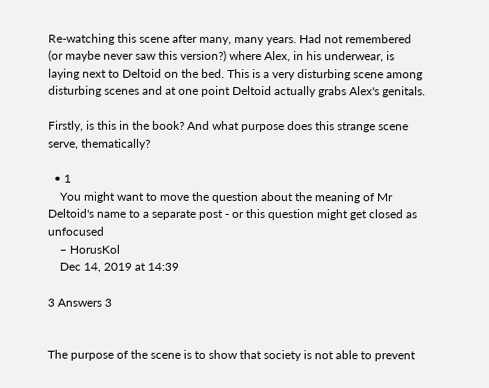Re-watching this scene after many, many years. Had not remembered (or maybe never saw this version?) where Alex, in his underwear, is laying next to Deltoid on the bed. This is a very disturbing scene among disturbing scenes and at one point Deltoid actually grabs Alex's genitals.

Firstly, is this in the book? And what purpose does this strange scene serve, thematically?

  • 1
    You might want to move the question about the meaning of Mr Deltoid's name to a separate post - or this question might get closed as unfocused
    – HorusKol
    Dec 14, 2019 at 14:39

3 Answers 3


The purpose of the scene is to show that society is not able to prevent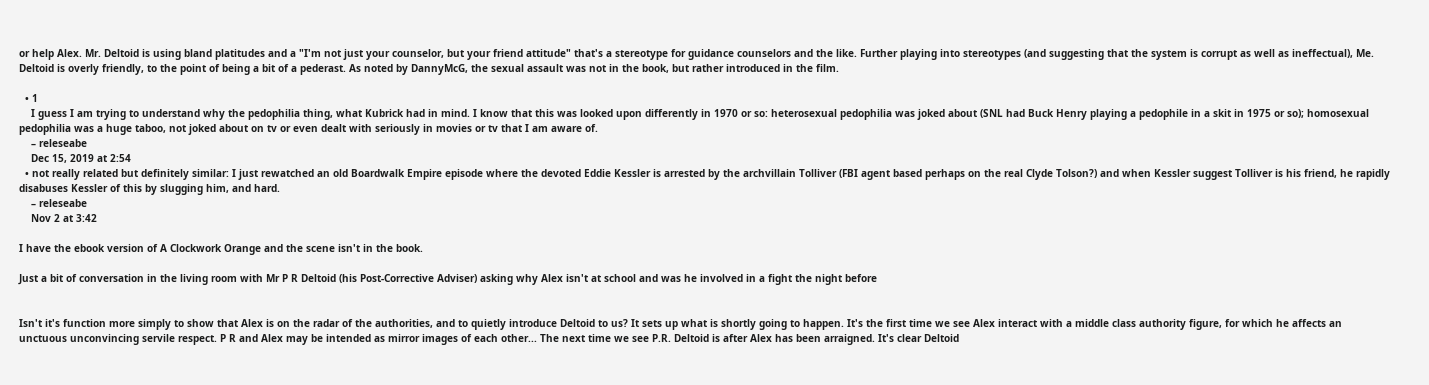or help Alex. Mr. Deltoid is using bland platitudes and a "I'm not just your counselor, but your friend attitude" that's a stereotype for guidance counselors and the like. Further playing into stereotypes (and suggesting that the system is corrupt as well as ineffectual), Me. Deltoid is overly friendly, to the point of being a bit of a pederast. As noted by DannyMcG, the sexual assault was not in the book, but rather introduced in the film.

  • 1
    I guess I am trying to understand why the pedophilia thing, what Kubrick had in mind. I know that this was looked upon differently in 1970 or so: heterosexual pedophilia was joked about (SNL had Buck Henry playing a pedophile in a skit in 1975 or so); homosexual pedophilia was a huge taboo, not joked about on tv or even dealt with seriously in movies or tv that I am aware of.
    – releseabe
    Dec 15, 2019 at 2:54
  • not really related but definitely similar: I just rewatched an old Boardwalk Empire episode where the devoted Eddie Kessler is arrested by the archvillain Tolliver (FBI agent based perhaps on the real Clyde Tolson?) and when Kessler suggest Tolliver is his friend, he rapidly disabuses Kessler of this by slugging him, and hard.
    – releseabe
    Nov 2 at 3:42

I have the ebook version of A Clockwork Orange and the scene isn't in the book.

Just a bit of conversation in the living room with Mr P R Deltoid (his Post-Corrective Adviser) asking why Alex isn't at school and was he involved in a fight the night before


Isn't it's function more simply to show that Alex is on the radar of the authorities, and to quietly introduce Deltoid to us? It sets up what is shortly going to happen. It's the first time we see Alex interact with a middle class authority figure, for which he affects an unctuous unconvincing servile respect. P R and Alex may be intended as mirror images of each other... The next time we see P.R. Deltoid is after Alex has been arraigned. It's clear Deltoid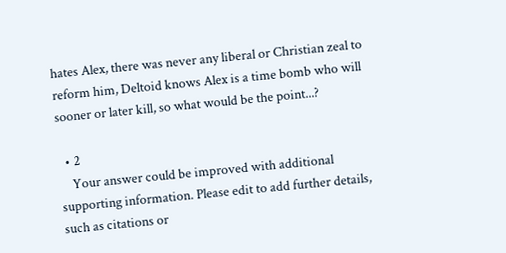hates Alex, there was never any liberal or Christian zeal to reform him, Deltoid knows Alex is a time bomb who will sooner or later kill, so what would be the point...?

  • 2
    Your answer could be improved with additional supporting information. Please edit to add further details, such as citations or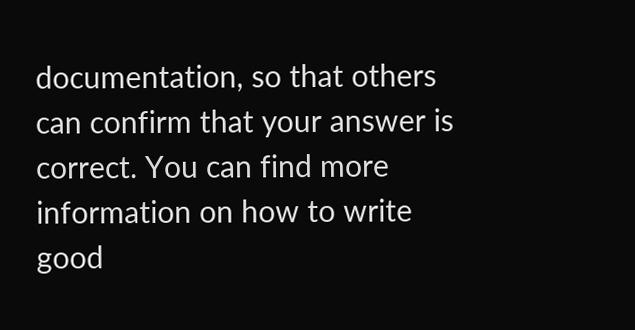documentation, so that others can confirm that your answer is correct. You can find more information on how to write good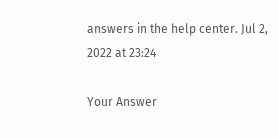answers in the help center. Jul 2, 2022 at 23:24

Your Answer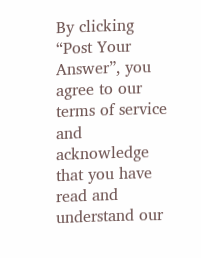By clicking “Post Your Answer”, you agree to our terms of service and acknowledge that you have read and understand our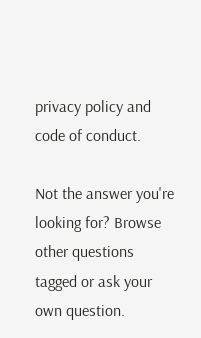privacy policy and code of conduct.

Not the answer you're looking for? Browse other questions tagged or ask your own question.